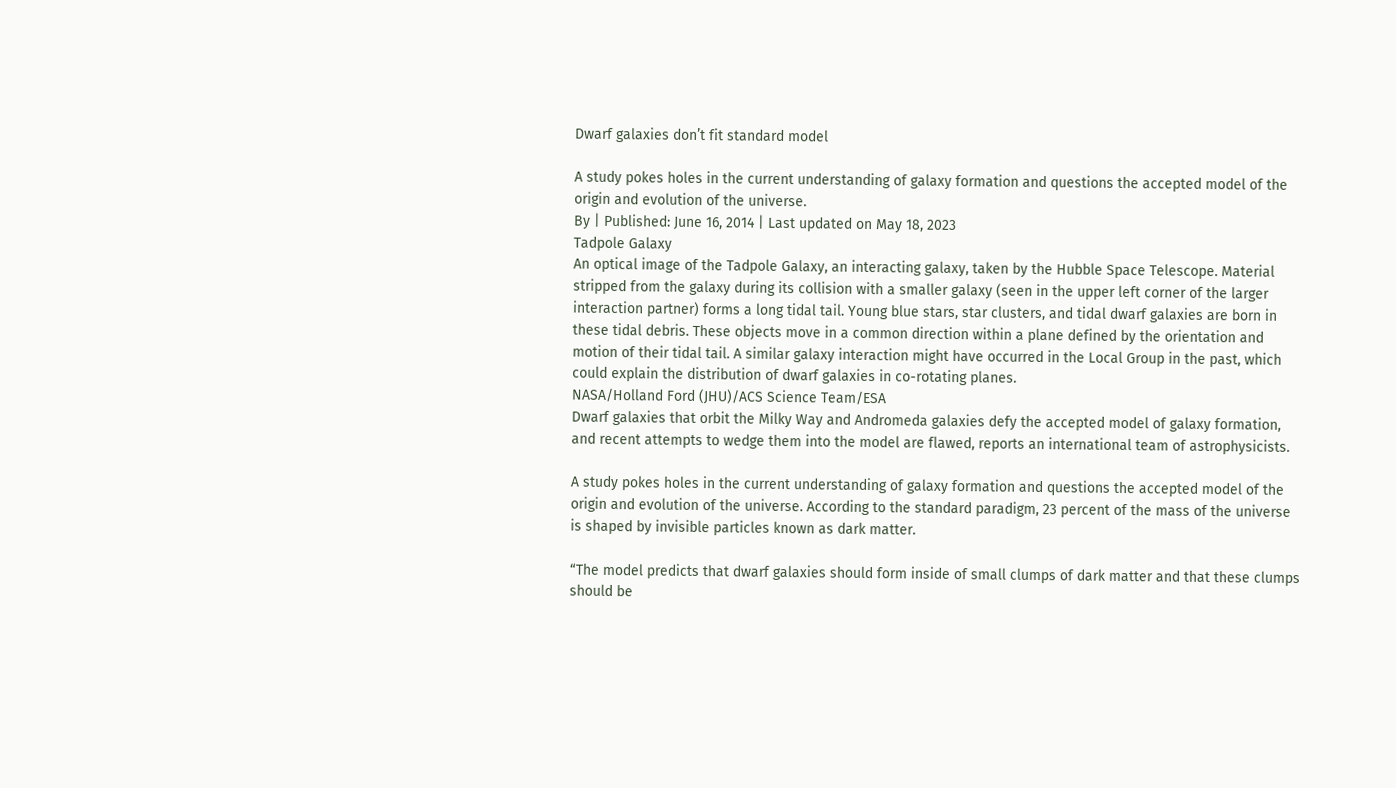Dwarf galaxies don’t fit standard model

A study pokes holes in the current understanding of galaxy formation and questions the accepted model of the origin and evolution of the universe.
By | Published: June 16, 2014 | Last updated on May 18, 2023
Tadpole Galaxy
An optical image of the Tadpole Galaxy, an interacting galaxy, taken by the Hubble Space Telescope. Material stripped from the galaxy during its collision with a smaller galaxy (seen in the upper left corner of the larger interaction partner) forms a long tidal tail. Young blue stars, star clusters, and tidal dwarf galaxies are born in these tidal debris. These objects move in a common direction within a plane defined by the orientation and motion of their tidal tail. A similar galaxy interaction might have occurred in the Local Group in the past, which could explain the distribution of dwarf galaxies in co-rotating planes.
NASA/Holland Ford (JHU)/ACS Science Team/ESA
Dwarf galaxies that orbit the Milky Way and Andromeda galaxies defy the accepted model of galaxy formation, and recent attempts to wedge them into the model are flawed, reports an international team of astrophysicists.

A study pokes holes in the current understanding of galaxy formation and questions the accepted model of the origin and evolution of the universe. According to the standard paradigm, 23 percent of the mass of the universe is shaped by invisible particles known as dark matter.

“The model predicts that dwarf galaxies should form inside of small clumps of dark matter and that these clumps should be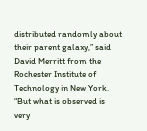distributed randomly about their parent galaxy,” said David Merritt from the Rochester Institute of Technology in New York. “But what is observed is very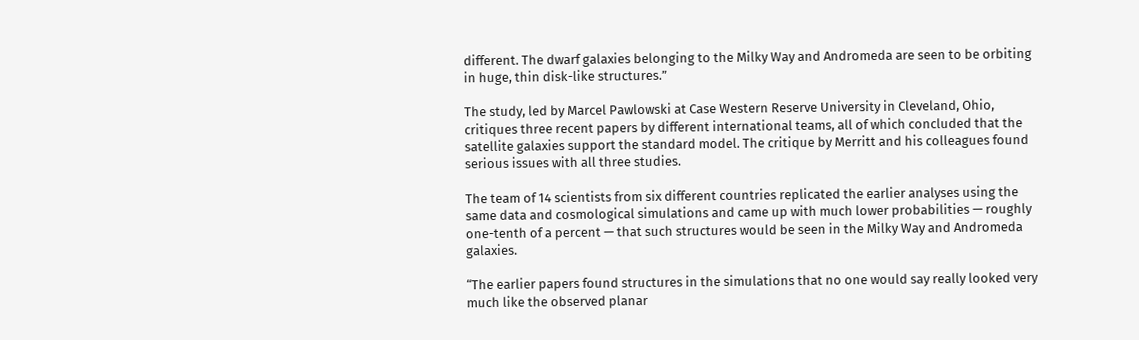different. The dwarf galaxies belonging to the Milky Way and Andromeda are seen to be orbiting in huge, thin disk-like structures.”

The study, led by Marcel Pawlowski at Case Western Reserve University in Cleveland, Ohio, critiques three recent papers by different international teams, all of which concluded that the satellite galaxies support the standard model. The critique by Merritt and his colleagues found serious issues with all three studies.

The team of 14 scientists from six different countries replicated the earlier analyses using the same data and cosmological simulations and came up with much lower probabilities — roughly one-tenth of a percent — that such structures would be seen in the Milky Way and Andromeda galaxies.

“The earlier papers found structures in the simulations that no one would say really looked very much like the observed planar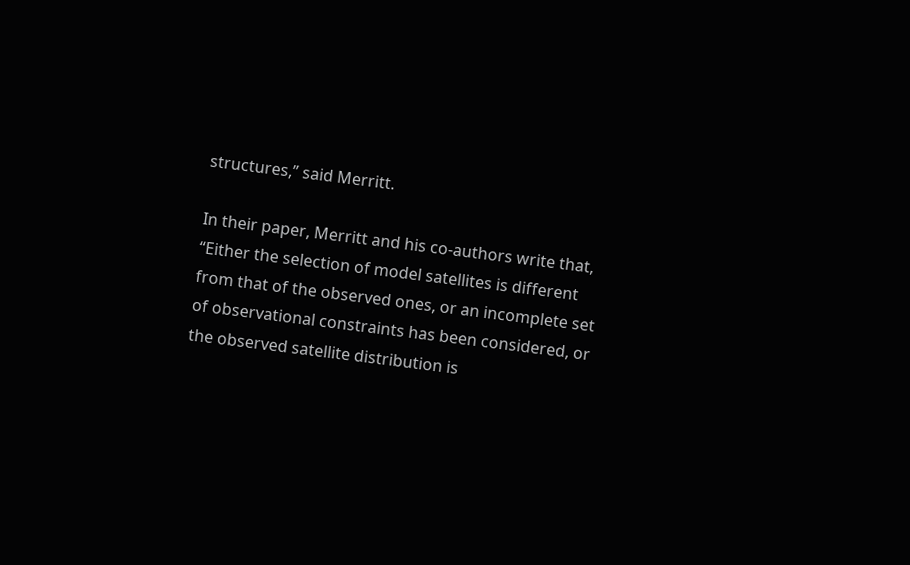structures,” said Merritt.

In their paper, Merritt and his co-authors write that, “Either the selection of model satellites is different from that of the observed ones, or an incomplete set of observational constraints has been considered, or the observed satellite distribution is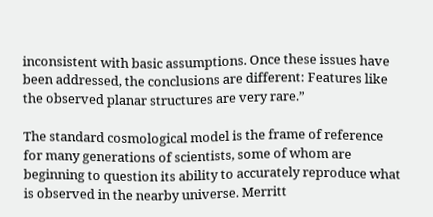inconsistent with basic assumptions. Once these issues have been addressed, the conclusions are different: Features like the observed planar structures are very rare.”

The standard cosmological model is the frame of reference for many generations of scientists, some of whom are beginning to question its ability to accurately reproduce what is observed in the nearby universe. Merritt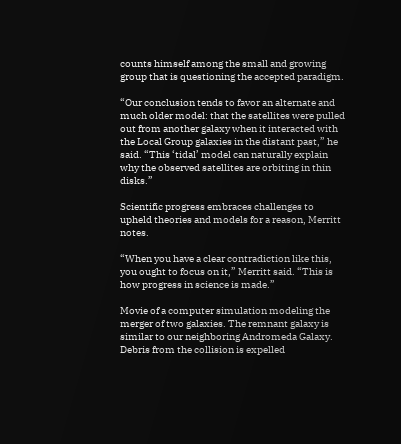counts himself among the small and growing group that is questioning the accepted paradigm.

“Our conclusion tends to favor an alternate and much older model: that the satellites were pulled out from another galaxy when it interacted with the Local Group galaxies in the distant past,” he said. “This ‘tidal’ model can naturally explain why the observed satellites are orbiting in thin disks.”

Scientific progress embraces challenges to upheld theories and models for a reason, Merritt notes.

“When you have a clear contradiction like this, you ought to focus on it,” Merritt said. “This is how progress in science is made.”

Movie of a computer simulation modeling the merger of two galaxies. The remnant galaxy is similar to our neighboring Andromeda Galaxy. Debris from the collision is expelled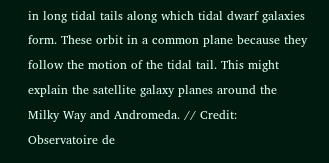in long tidal tails along which tidal dwarf galaxies form. These orbit in a common plane because they follow the motion of the tidal tail. This might explain the satellite galaxy planes around the Milky Way and Andromeda. // Credit: Observatoire de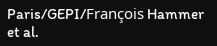Paris/GEPI/François Hammer et al.